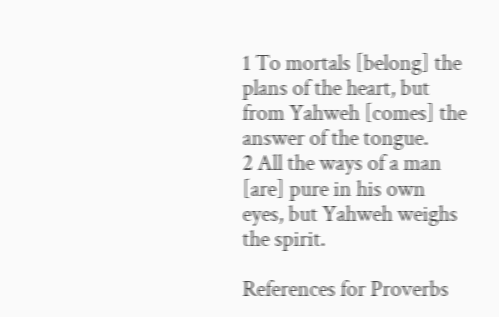1 To mortals [belong] the plans of the heart, but from Yahweh [comes] the answer of the tongue.
2 All the ways of a man [are] pure in his own eyes, but Yahweh weighs the spirit.

References for Proverbs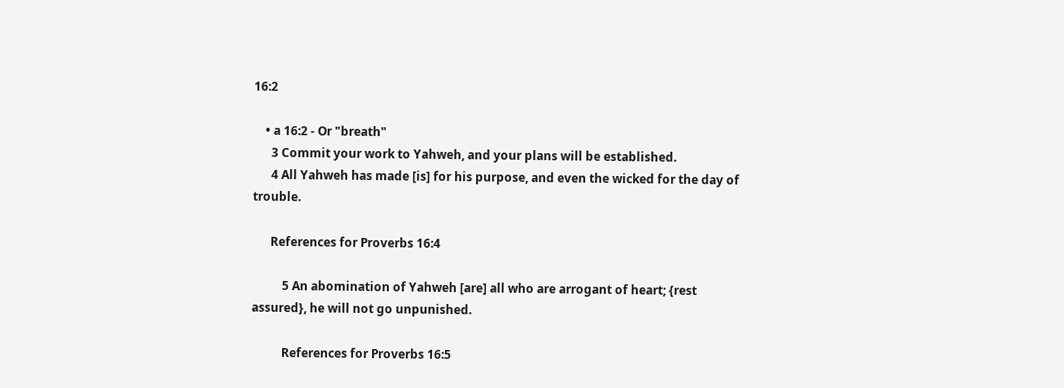16:2

    • a 16:2 - Or "breath"
      3 Commit your work to Yahweh, and your plans will be established.
      4 All Yahweh has made [is] for his purpose, and even the wicked for the day of trouble.

      References for Proverbs 16:4

          5 An abomination of Yahweh [are] all who are arrogant of heart; {rest assured}, he will not go unpunished.

          References for Proverbs 16:5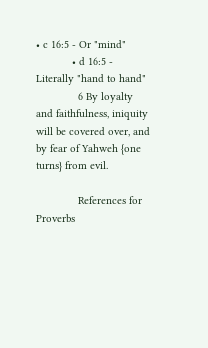• c 16:5 - Or "mind"
            • d 16:5 - Literally "hand to hand"
              6 By loyalty and faithfulness, iniquity will be covered over, and by fear of Yahweh {one turns} from evil.

              References for Proverbs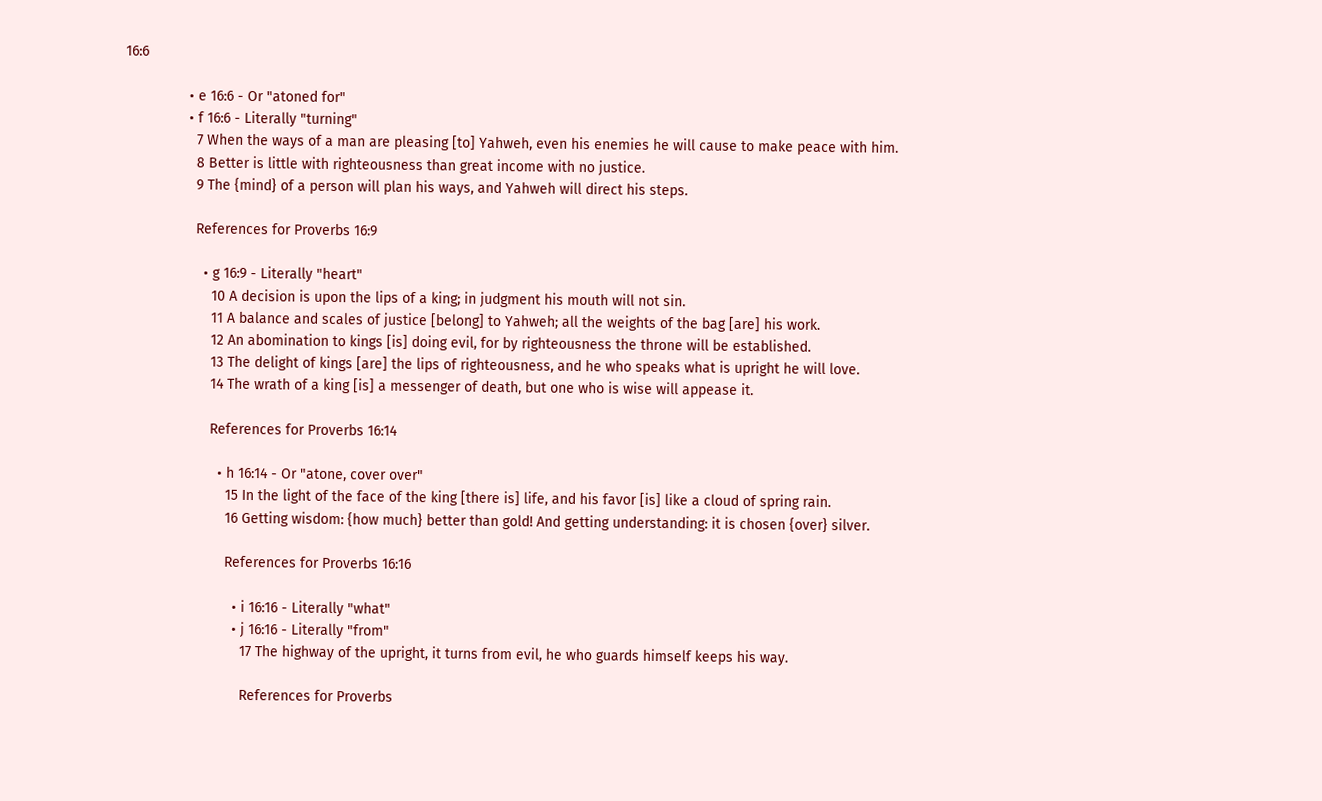16:6

                • e 16:6 - Or "atoned for"
                • f 16:6 - Literally "turning"
                  7 When the ways of a man are pleasing [to] Yahweh, even his enemies he will cause to make peace with him.
                  8 Better is little with righteousness than great income with no justice.
                  9 The {mind} of a person will plan his ways, and Yahweh will direct his steps.

                  References for Proverbs 16:9

                    • g 16:9 - Literally "heart"
                      10 A decision is upon the lips of a king; in judgment his mouth will not sin.
                      11 A balance and scales of justice [belong] to Yahweh; all the weights of the bag [are] his work.
                      12 An abomination to kings [is] doing evil, for by righteousness the throne will be established.
                      13 The delight of kings [are] the lips of righteousness, and he who speaks what is upright he will love.
                      14 The wrath of a king [is] a messenger of death, but one who is wise will appease it.

                      References for Proverbs 16:14

                        • h 16:14 - Or "atone, cover over"
                          15 In the light of the face of the king [there is] life, and his favor [is] like a cloud of spring rain.
                          16 Getting wisdom: {how much} better than gold! And getting understanding: it is chosen {over} silver.

                          References for Proverbs 16:16

                            • i 16:16 - Literally "what"
                            • j 16:16 - Literally "from"
                              17 The highway of the upright, it turns from evil, he who guards himself keeps his way.

                              References for Proverbs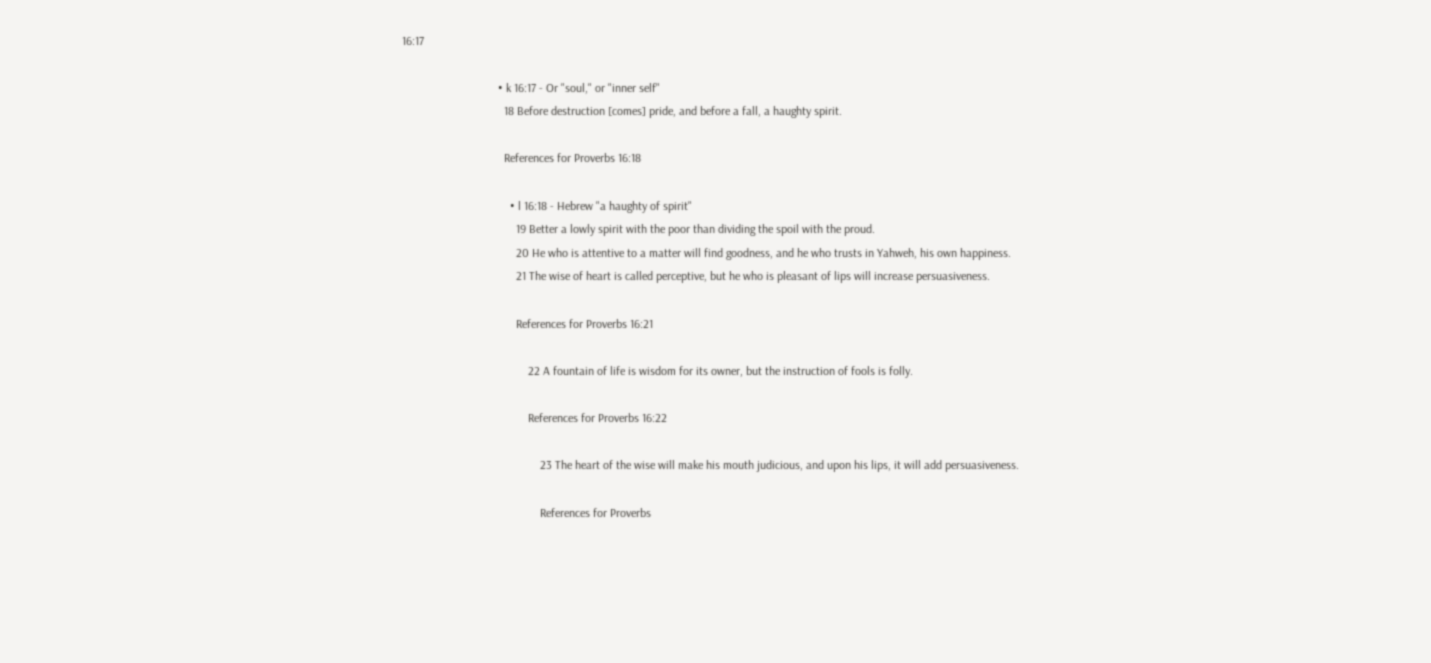16:17

                                • k 16:17 - Or "soul," or "inner self"
                                  18 Before destruction [comes] pride, and before a fall, a haughty spirit.

                                  References for Proverbs 16:18

                                    • l 16:18 - Hebrew "a haughty of spirit"
                                      19 Better a lowly spirit with the poor than dividing the spoil with the proud.
                                      20 He who is attentive to a matter will find goodness, and he who trusts in Yahweh, his own happiness.
                                      21 The wise of heart is called perceptive, but he who is pleasant of lips will increase persuasiveness.

                                      References for Proverbs 16:21

                                          22 A fountain of life is wisdom for its owner, but the instruction of fools is folly.

                                          References for Proverbs 16:22

                                              23 The heart of the wise will make his mouth judicious, and upon his lips, it will add persuasiveness.

                                              References for Proverbs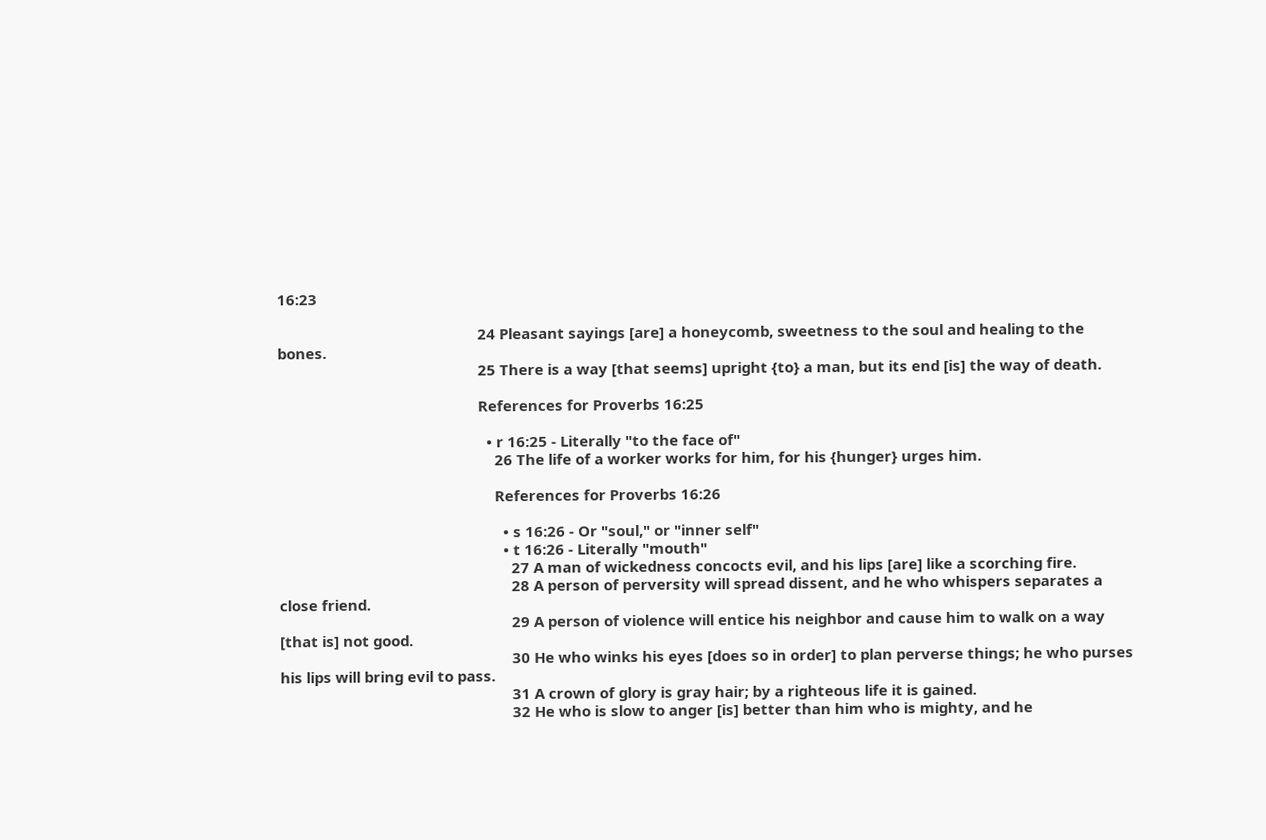16:23

                                                  24 Pleasant sayings [are] a honeycomb, sweetness to the soul and healing to the bones.
                                                  25 There is a way [that seems] upright {to} a man, but its end [is] the way of death.

                                                  References for Proverbs 16:25

                                                    • r 16:25 - Literally "to the face of"
                                                      26 The life of a worker works for him, for his {hunger} urges him.

                                                      References for Proverbs 16:26

                                                        • s 16:26 - Or "soul," or "inner self"
                                                        • t 16:26 - Literally "mouth"
                                                          27 A man of wickedness concocts evil, and his lips [are] like a scorching fire.
                                                          28 A person of perversity will spread dissent, and he who whispers separates a close friend.
                                                          29 A person of violence will entice his neighbor and cause him to walk on a way [that is] not good.
                                                          30 He who winks his eyes [does so in order] to plan perverse things; he who purses his lips will bring evil to pass.
                                                          31 A crown of glory is gray hair; by a righteous life it is gained.
                                                          32 He who is slow to anger [is] better than him who is mighty, and he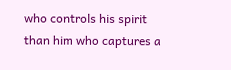who controls his spirit than him who captures a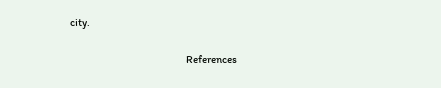city.

                                                          References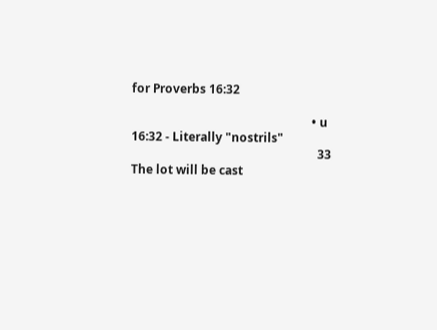for Proverbs 16:32

                                                            • u 16:32 - Literally "nostrils"
                                                              33 The lot will be cast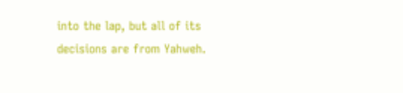into the lap, but all of its decisions are from Yahweh.